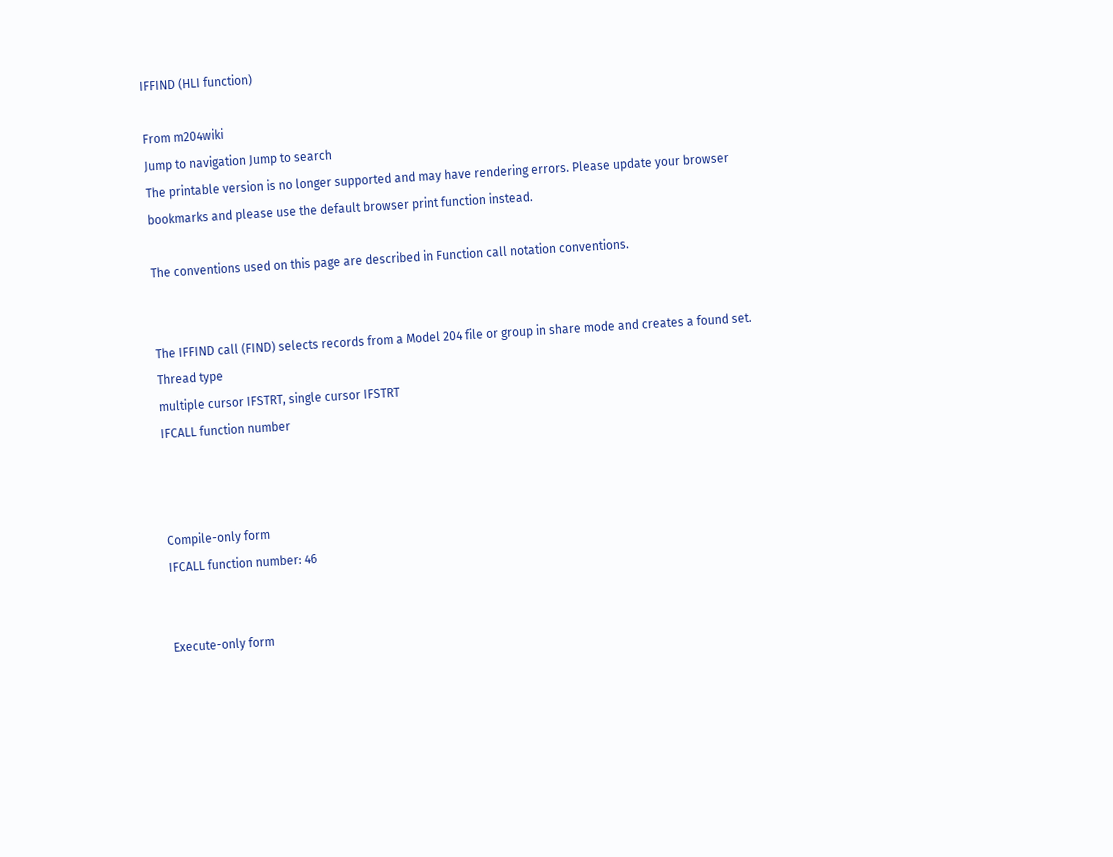IFFIND (HLI function)

From m204wiki
Jump to navigation Jump to search
The printable version is no longer supported and may have rendering errors. Please update your browser bookmarks and please use the default browser print function instead.

The conventions used on this page are described in Function call notation conventions.


The IFFIND call (FIND) selects records from a Model 204 file or group in share mode and creates a found set.
Thread type
multiple cursor IFSTRT, single cursor IFSTRT
IFCALL function number



Compile-only form
IFCALL function number: 46


Execute-only form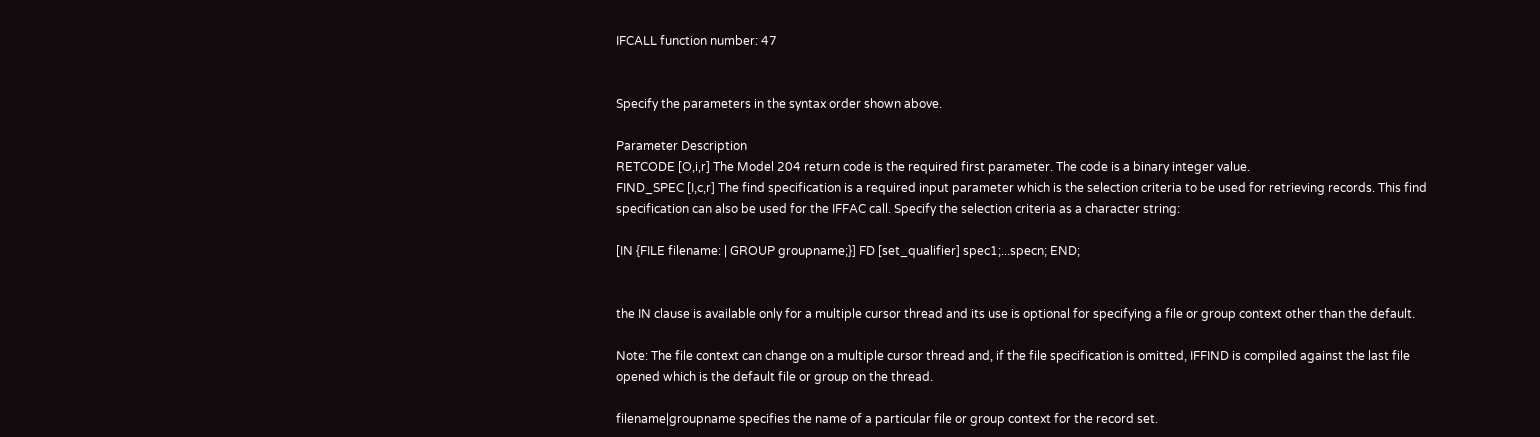IFCALL function number: 47


Specify the parameters in the syntax order shown above.

Parameter Description
RETCODE [O,i,r] The Model 204 return code is the required first parameter. The code is a binary integer value.
FIND_SPEC [I,c,r] The find specification is a required input parameter which is the selection criteria to be used for retrieving records. This find specification can also be used for the IFFAC call. Specify the selection criteria as a character string:

[IN {FILE filename: | GROUP groupname;}] FD [set_qualifier] spec1;...specn; END;


the IN clause is available only for a multiple cursor thread and its use is optional for specifying a file or group context other than the default.

Note: The file context can change on a multiple cursor thread and, if the file specification is omitted, IFFIND is compiled against the last file opened which is the default file or group on the thread.

filename|groupname specifies the name of a particular file or group context for the record set.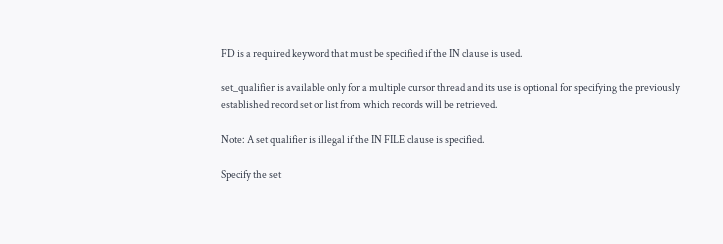FD is a required keyword that must be specified if the IN clause is used.

set_qualifier is available only for a multiple cursor thread and its use is optional for specifying the previously established record set or list from which records will be retrieved.

Note: A set qualifier is illegal if the IN FILE clause is specified.

Specify the set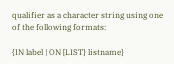qualifier as a character string using one of the following formats:

{IN label | ON [LIST} listname}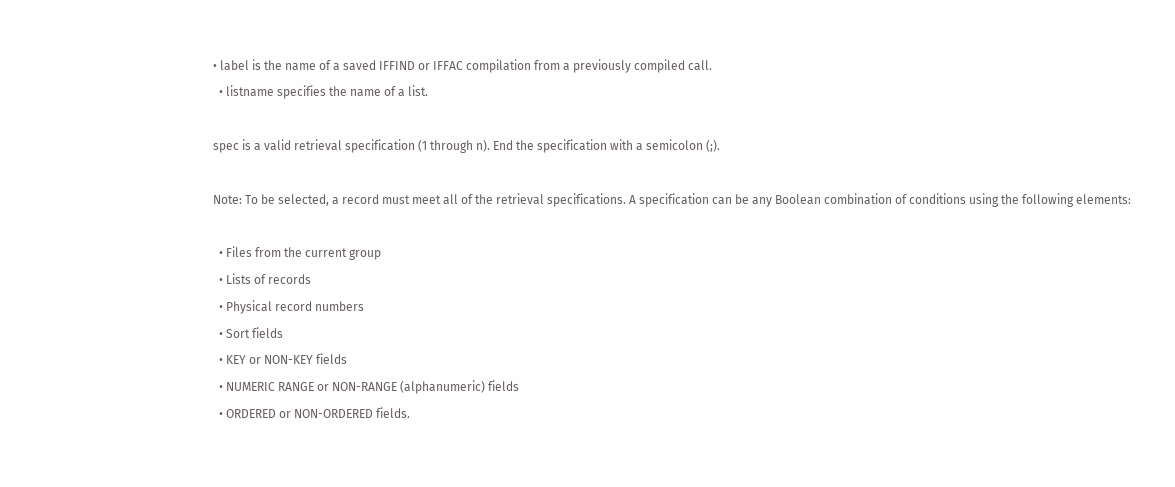• label is the name of a saved IFFIND or IFFAC compilation from a previously compiled call.
  • listname specifies the name of a list.

spec is a valid retrieval specification (1 through n). End the specification with a semicolon (;).

Note: To be selected, a record must meet all of the retrieval specifications. A specification can be any Boolean combination of conditions using the following elements:

  • Files from the current group
  • Lists of records
  • Physical record numbers
  • Sort fields
  • KEY or NON-KEY fields
  • NUMERIC RANGE or NON-RANGE (alphanumeric) fields
  • ORDERED or NON-ORDERED fields.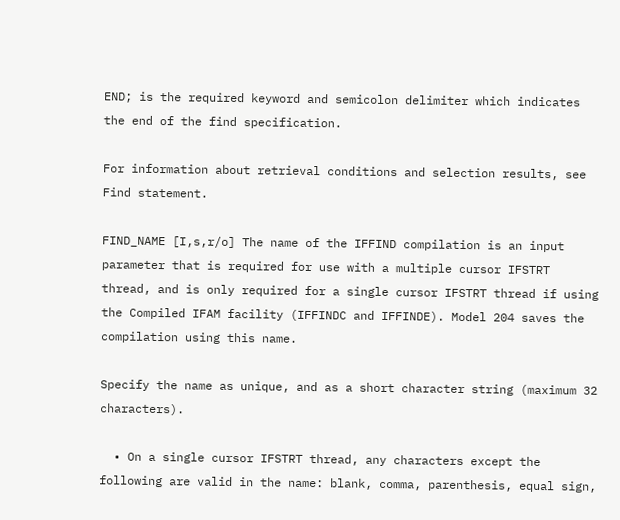END; is the required keyword and semicolon delimiter which indicates the end of the find specification.

For information about retrieval conditions and selection results, see Find statement.

FIND_NAME [I,s,r/o] The name of the IFFIND compilation is an input parameter that is required for use with a multiple cursor IFSTRT thread, and is only required for a single cursor IFSTRT thread if using the Compiled IFAM facility (IFFINDC and IFFINDE). Model 204 saves the compilation using this name.

Specify the name as unique, and as a short character string (maximum 32 characters).

  • On a single cursor IFSTRT thread, any characters except the following are valid in the name: blank, comma, parenthesis, equal sign,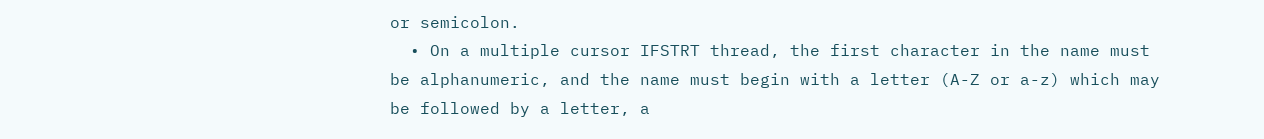or semicolon.
  • On a multiple cursor IFSTRT thread, the first character in the name must be alphanumeric, and the name must begin with a letter (A-Z or a-z) which may be followed by a letter, a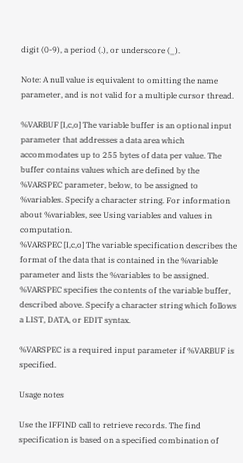digit (0-9), a period (.), or underscore (_).

Note: A null value is equivalent to omitting the name parameter, and is not valid for a multiple cursor thread.

%VARBUF [I,c,o] The variable buffer is an optional input parameter that addresses a data area which accommodates up to 255 bytes of data per value. The buffer contains values which are defined by the %VARSPEC parameter, below, to be assigned to %variables. Specify a character string. For information about %variables, see Using variables and values in computation.
%VARSPEC [I,c,o] The variable specification describes the format of the data that is contained in the %variable parameter and lists the %variables to be assigned. %VARSPEC specifies the contents of the variable buffer, described above. Specify a character string which follows a LIST, DATA, or EDIT syntax.

%VARSPEC is a required input parameter if %VARBUF is specified.

Usage notes

Use the IFFIND call to retrieve records. The find specification is based on a specified combination of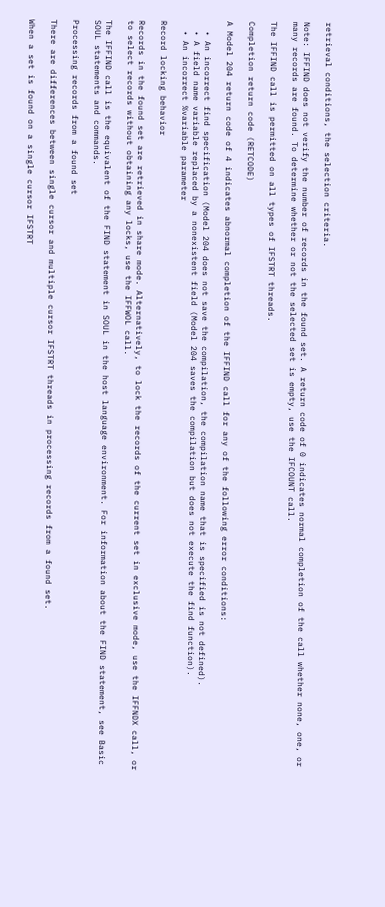retrieval conditions, the selection criteria.

Note: IFFIND does not verify the number of records in the found set. A return code of 0 indicates normal completion of the call whether none, one, or many records are found. To determine whether or not the selected set is empty, use the IFCOUNT call.

The IFFIND call is permitted on all types of IFSTRT threads.

Completion return code (RETCODE)

A Model 204 return code of 4 indicates abnormal completion of the IFFIND call for any of the following error conditions:

  • An incorrect find specification (Model 204 does not save the compilation, the compilation name that is specified is not defined).
  • A field name variable replaced by a nonexistent field (Model 204 saves the compilation but does not execute the find function).
  • An incorrect %variable parameter

Record locking behavior

Records in the found set are retrieved in share mode. Alternatively, to lock the records of the current set in exclusive mode, use the IFFNDX call, or to select records without obtaining any locks, use the IFFWOL call.

The IFFIND call is the equivalent of the FIND statement in SOUL in the host language environment. For information about the FIND statement, see Basic SOUL statements and commands.

Processing records from a found set

There are differences between single cursor and multiple cursor IFSTRT threads in processing records from a found set.

When a set is found on a single cursor IFSTRT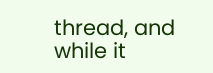thread, and while it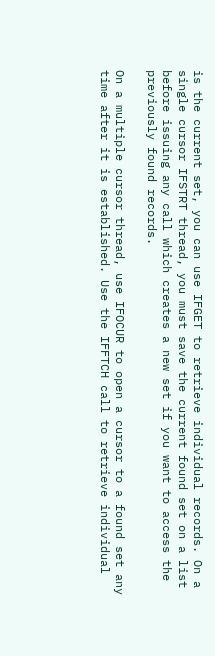is the current set, you can use IFGET to retrieve individual records. On a single cursor IFSTRT thread, you must save the current found set on a list before issuing any call which creates a new set if you want to access the previously found records.

On a multiple cursor thread, use IFOCUR to open a cursor to a found set any time after it is established. Use the IFFTCH call to retrieve individual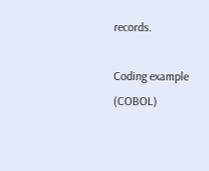records.

Coding example (COBOL)